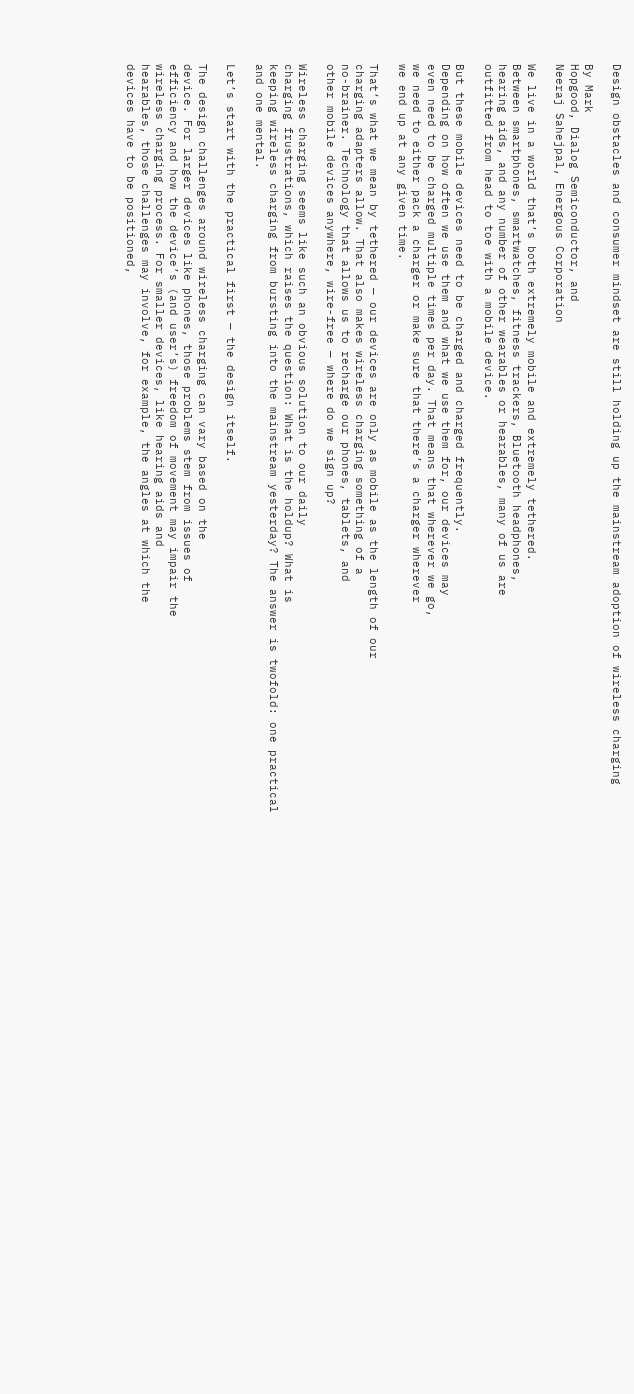Design obstacles and consumer mindset are still holding up the mainstream adoption of wireless charging

By Mark
Hopgood, Dialog Semiconductor, and
Neeraj Sahejpal, Energous Corporation

We live in a world that’s both extremely mobile and extremely tethered.
Between smartphones, smartwatches, fitness trackers, Bluetooth headphones,
hearing aids, and any number of other wearables or hearables, many of us are
outfitted from head to toe with a mobile device.

But these mobile devices need to be charged and charged frequently.
Depending on how often we use them and what we use them for, our devices may
even need to be charged multiple times per day. That means that wherever we go,
we need to either pack a charger or make sure that there’s a charger wherever
we end up at any given time.

That’s what we mean by tethered — our devices are only as mobile as the length of our
charging adapters allow. That also makes wireless charging something of a
no-brainer. Technology that allows us to recharge our phones, tablets, and
other mobile devices anywhere, wire-free — where do we sign up?

Wireless charging seems like such an obvious solution to our daily
charging frustrations, which raises the question: What is the holdup? What is
keeping wireless charging from bursting into the mainstream yesterday? The answer is twofold: one practical
and one mental.

Let’s start with the practical first — the design itself.

The design challenges around wireless charging can vary based on the
device. For larger devices like phones, those problems stem from issues of
efficiency and how the device’s (and user’s) freedom of movement may impair the
wireless charging process. For smaller devices, like hearing aids and
hearables, those challenges may involve, for example, the angles at which the
devices have to be positioned,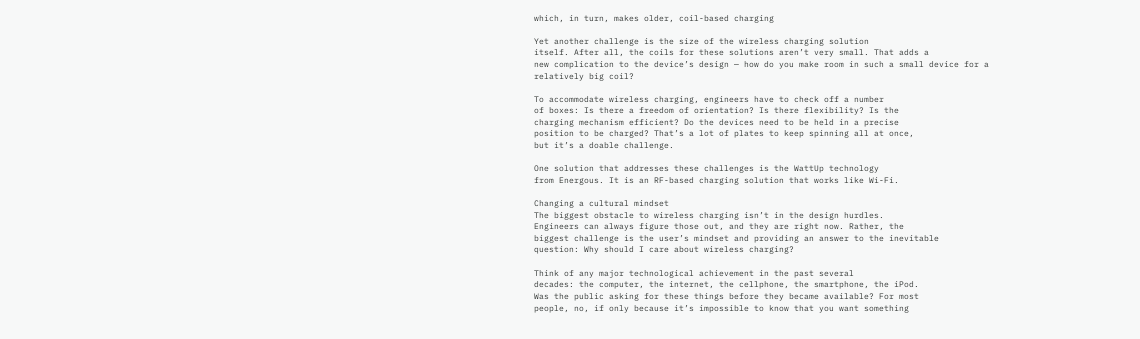which, in turn, makes older, coil-based charging

Yet another challenge is the size of the wireless charging solution
itself. After all, the coils for these solutions aren’t very small. That adds a
new complication to the device’s design — how do you make room in such a small device for a
relatively big coil?

To accommodate wireless charging, engineers have to check off a number
of boxes: Is there a freedom of orientation? Is there flexibility? Is the
charging mechanism efficient? Do the devices need to be held in a precise
position to be charged? That’s a lot of plates to keep spinning all at once,
but it’s a doable challenge.

One solution that addresses these challenges is the WattUp technology
from Energous. It is an RF-based charging solution that works like Wi-Fi.

Changing a cultural mindset
The biggest obstacle to wireless charging isn’t in the design hurdles.
Engineers can always figure those out, and they are right now. Rather, the
biggest challenge is the user’s mindset and providing an answer to the inevitable
question: Why should I care about wireless charging?

Think of any major technological achievement in the past several
decades: the computer, the internet, the cellphone, the smartphone, the iPod.
Was the public asking for these things before they became available? For most
people, no, if only because it’s impossible to know that you want something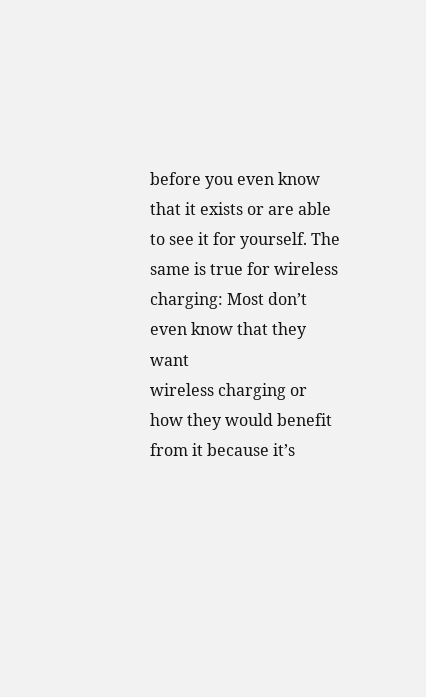before you even know that it exists or are able to see it for yourself. The
same is true for wireless charging: Most don’t even know that they want
wireless charging or how they would benefit from it because it’s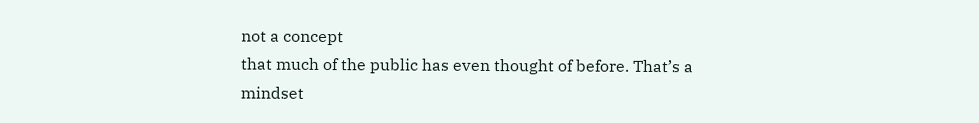not a concept
that much of the public has even thought of before. That’s a mindset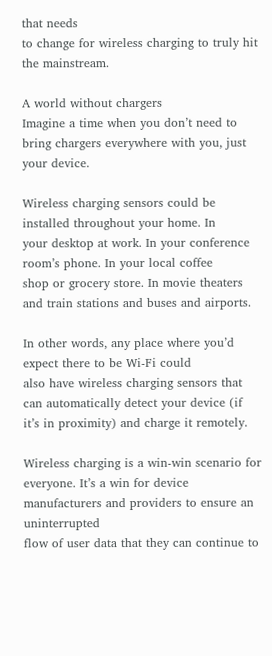that needs
to change for wireless charging to truly hit the mainstream.

A world without chargers
Imagine a time when you don’t need to bring chargers everywhere with you, just
your device.

Wireless charging sensors could be installed throughout your home. In
your desktop at work. In your conference room’s phone. In your local coffee
shop or grocery store. In movie theaters and train stations and buses and airports.

In other words, any place where you’d expect there to be Wi-Fi could
also have wireless charging sensors that can automatically detect your device (if
it’s in proximity) and charge it remotely.

Wireless charging is a win-win scenario for
everyone. It’s a win for device manufacturers and providers to ensure an uninterrupted
flow of user data that they can continue to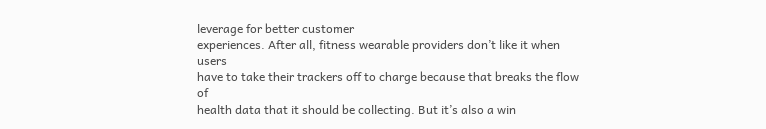leverage for better customer
experiences. After all, fitness wearable providers don’t like it when users
have to take their trackers off to charge because that breaks the flow of
health data that it should be collecting. But it’s also a win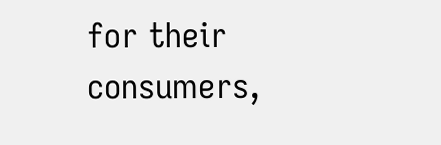for their
consumers,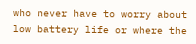who never have to worry about low battery life or where the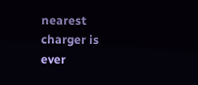nearest
charger is ever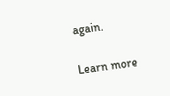again.

Learn more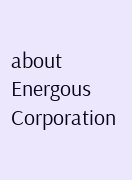about Energous Corporation